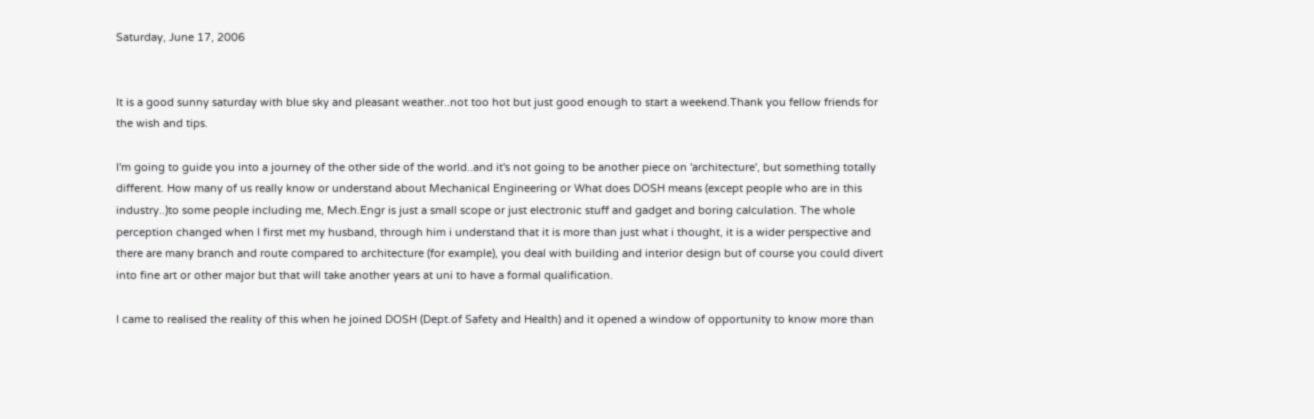Saturday, June 17, 2006


It is a good sunny saturday with blue sky and pleasant weather..not too hot but just good enough to start a weekend.Thank you fellow friends for the wish and tips.

I'm going to guide you into a journey of the other side of the world..and it's not going to be another piece on 'architecture', but something totally different. How many of us really know or understand about Mechanical Engineering or What does DOSH means (except people who are in this industry..)to some people including me, Mech.Engr is just a small scope or just electronic stuff and gadget and boring calculation. The whole perception changed when I first met my husband, through him i understand that it is more than just what i thought, it is a wider perspective and there are many branch and route compared to architecture (for example), you deal with building and interior design but of course you could divert into fine art or other major but that will take another years at uni to have a formal qualification.

I came to realised the reality of this when he joined DOSH (Dept.of Safety and Health) and it opened a window of opportunity to know more than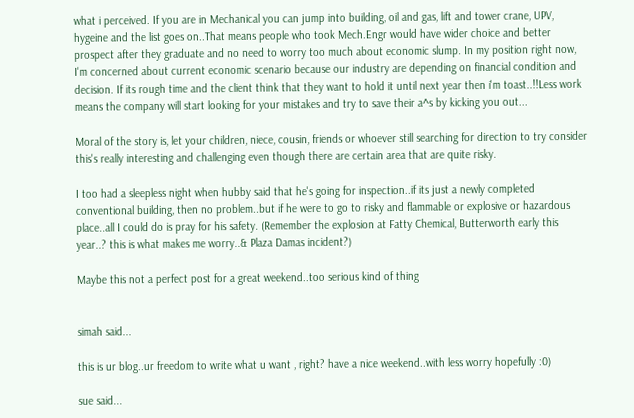what i perceived. If you are in Mechanical you can jump into building, oil and gas, lift and tower crane, UPV, hygeine and the list goes on..That means people who took Mech.Engr would have wider choice and better prospect after they graduate and no need to worry too much about economic slump. In my position right now, I'm concerned about current economic scenario because our industry are depending on financial condition and decision. If its rough time and the client think that they want to hold it until next year then i'm toast..!!Less work means the company will start looking for your mistakes and try to save their a^s by kicking you out...

Moral of the story is, let your children, niece, cousin, friends or whoever still searching for direction to try consider this's really interesting and challenging even though there are certain area that are quite risky.

I too had a sleepless night when hubby said that he's going for inspection..if its just a newly completed conventional building, then no problem..but if he were to go to risky and flammable or explosive or hazardous place..all I could do is pray for his safety. (Remember the explosion at Fatty Chemical, Butterworth early this year..? this is what makes me worry..& Plaza Damas incident?)

Maybe this not a perfect post for a great weekend..too serious kind of thing


simah said...

this is ur blog..ur freedom to write what u want , right? have a nice weekend..with less worry hopefully :0)

sue said...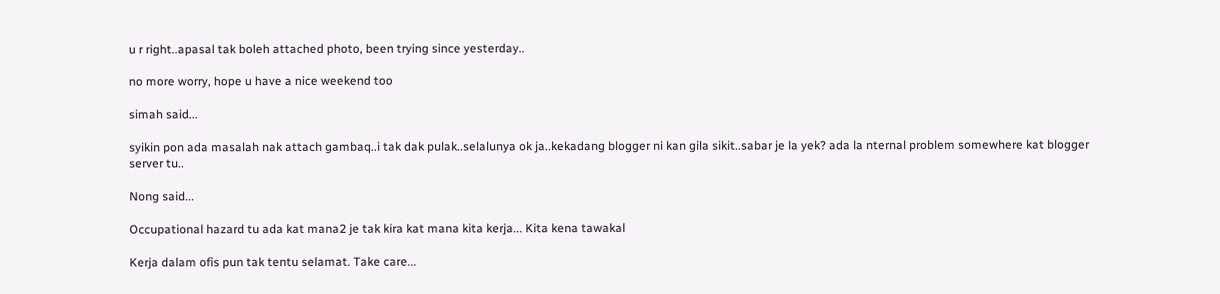u r right..apasal tak boleh attached photo, been trying since yesterday..

no more worry, hope u have a nice weekend too

simah said...

syikin pon ada masalah nak attach gambaq..i tak dak pulak..selalunya ok ja..kekadang blogger ni kan gila sikit..sabar je la yek? ada la nternal problem somewhere kat blogger server tu..

Nong said...

Occupational hazard tu ada kat mana2 je tak kira kat mana kita kerja... Kita kena tawakal

Kerja dalam ofis pun tak tentu selamat. Take care...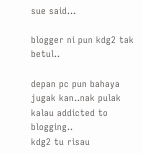sue said...

blogger ni pun kdg2 tak betul..

depan pc pun bahaya jugak kan..nak pulak kalau addicted to blogging..
kdg2 tu risau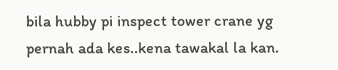bila hubby pi inspect tower crane yg pernah ada kes..kena tawakal la kan.